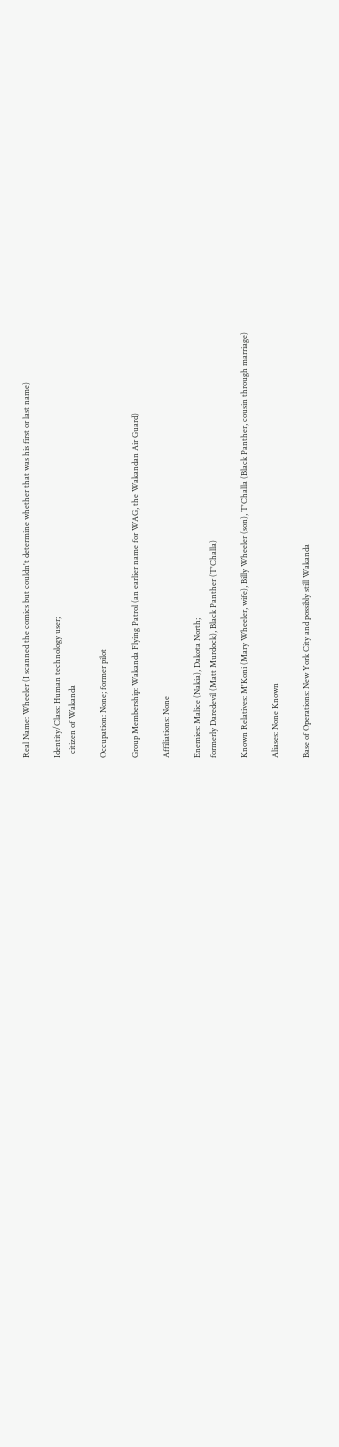Real Name: Wheeler (I scanned the comics but couldn't determine whether that was his first or last name)

Identity/Class: Human technology user;
  citizen of Wakanda

Occupation: None; former pilot

Group Membership: Wakanda Flying Patrol (an earlier name for WAG, the Wakandan Air Guard)

Affiliations: None

Enemies: Malice (Nakia), Dakota North;
formerly Daredevil (Matt Murdock), Black Panther (T'Challa)

Known Relatives: M'Koni (Mary Wheeler, wife), Billy Wheeler (son), T'Challa (Black Panther, cousin through marriage)

Aliases: None Known

Base of Operations: New York City and possibly still Wakanda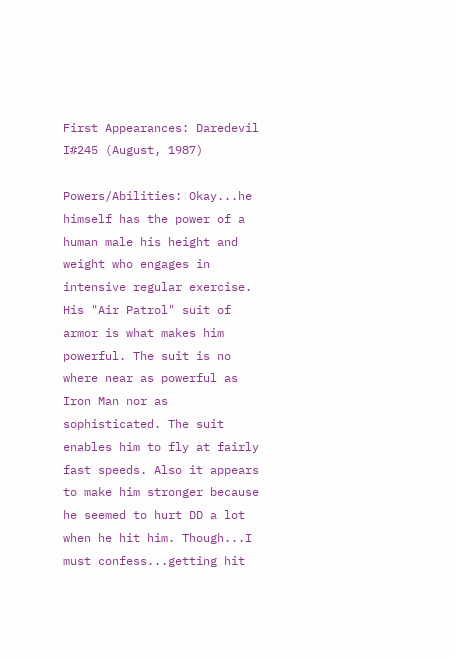First Appearances: Daredevil I#245 (August, 1987)

Powers/Abilities: Okay...he himself has the power of a human male his height and weight who engages in intensive regular exercise. His "Air Patrol" suit of armor is what makes him powerful. The suit is no where near as powerful as Iron Man nor as sophisticated. The suit enables him to fly at fairly fast speeds. Also it appears to make him stronger because he seemed to hurt DD a lot when he hit him. Though...I must confess...getting hit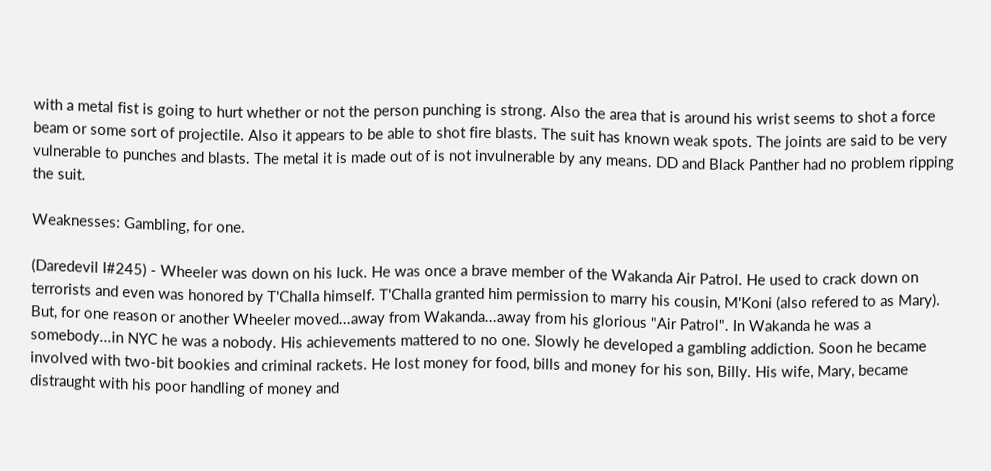with a metal fist is going to hurt whether or not the person punching is strong. Also the area that is around his wrist seems to shot a force beam or some sort of projectile. Also it appears to be able to shot fire blasts. The suit has known weak spots. The joints are said to be very vulnerable to punches and blasts. The metal it is made out of is not invulnerable by any means. DD and Black Panther had no problem ripping the suit.

Weaknesses: Gambling, for one.

(Daredevil I#245) - Wheeler was down on his luck. He was once a brave member of the Wakanda Air Patrol. He used to crack down on terrorists and even was honored by T'Challa himself. T'Challa granted him permission to marry his cousin, M'Koni (also refered to as Mary). But, for one reason or another Wheeler moved...away from Wakanda...away from his glorious "Air Patrol". In Wakanda he was a somebody...in NYC he was a nobody. His achievements mattered to no one. Slowly he developed a gambling addiction. Soon he became involved with two-bit bookies and criminal rackets. He lost money for food, bills and money for his son, Billy. His wife, Mary, became distraught with his poor handling of money and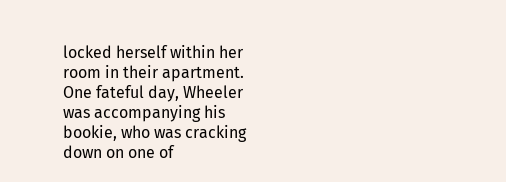locked herself within her room in their apartment. One fateful day, Wheeler was accompanying his bookie, who was cracking down on one of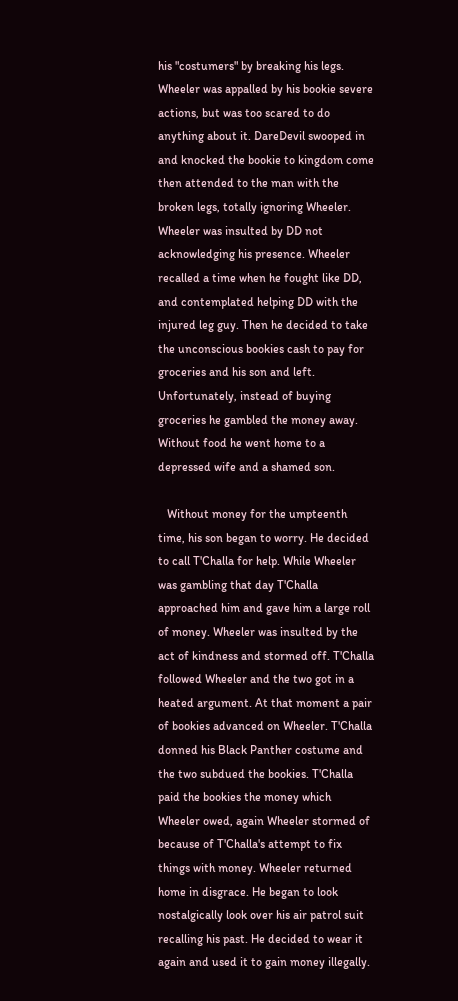his "costumers" by breaking his legs. Wheeler was appalled by his bookie severe actions, but was too scared to do anything about it. DareDevil swooped in and knocked the bookie to kingdom come then attended to the man with the broken legs, totally ignoring Wheeler. Wheeler was insulted by DD not acknowledging his presence. Wheeler recalled a time when he fought like DD, and contemplated helping DD with the injured leg guy. Then he decided to take the unconscious bookies cash to pay for groceries and his son and left. Unfortunately, instead of buying groceries he gambled the money away. Without food he went home to a depressed wife and a shamed son.

   Without money for the umpteenth time, his son began to worry. He decided to call T'Challa for help. While Wheeler was gambling that day T'Challa approached him and gave him a large roll of money. Wheeler was insulted by the act of kindness and stormed off. T'Challa followed Wheeler and the two got in a heated argument. At that moment a pair of bookies advanced on Wheeler. T'Challa donned his Black Panther costume and the two subdued the bookies. T'Challa paid the bookies the money which Wheeler owed, again Wheeler stormed of because of T'Challa's attempt to fix things with money. Wheeler returned home in disgrace. He began to look nostalgically look over his air patrol suit recalling his past. He decided to wear it again and used it to gain money illegally.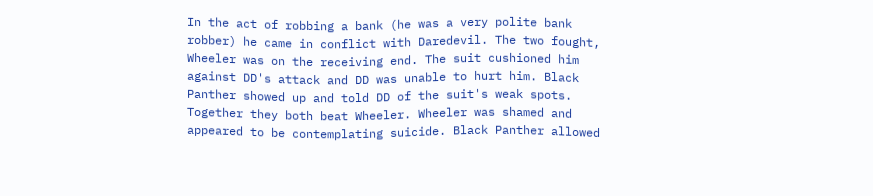In the act of robbing a bank (he was a very polite bank robber) he came in conflict with Daredevil. The two fought, Wheeler was on the receiving end. The suit cushioned him against DD's attack and DD was unable to hurt him. Black Panther showed up and told DD of the suit's weak spots. Together they both beat Wheeler. Wheeler was shamed and appeared to be contemplating suicide. Black Panther allowed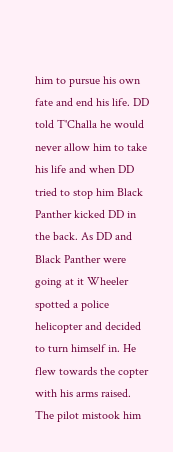him to pursue his own fate and end his life. DD told T'Challa he would never allow him to take his life and when DD tried to stop him Black Panther kicked DD in the back. As DD and Black Panther were going at it Wheeler spotted a police helicopter and decided to turn himself in. He flew towards the copter with his arms raised. The pilot mistook him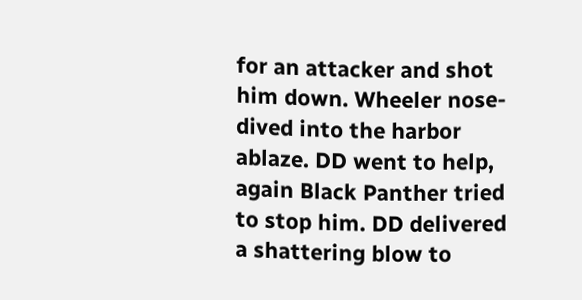for an attacker and shot him down. Wheeler nose-dived into the harbor ablaze. DD went to help, again Black Panther tried to stop him. DD delivered a shattering blow to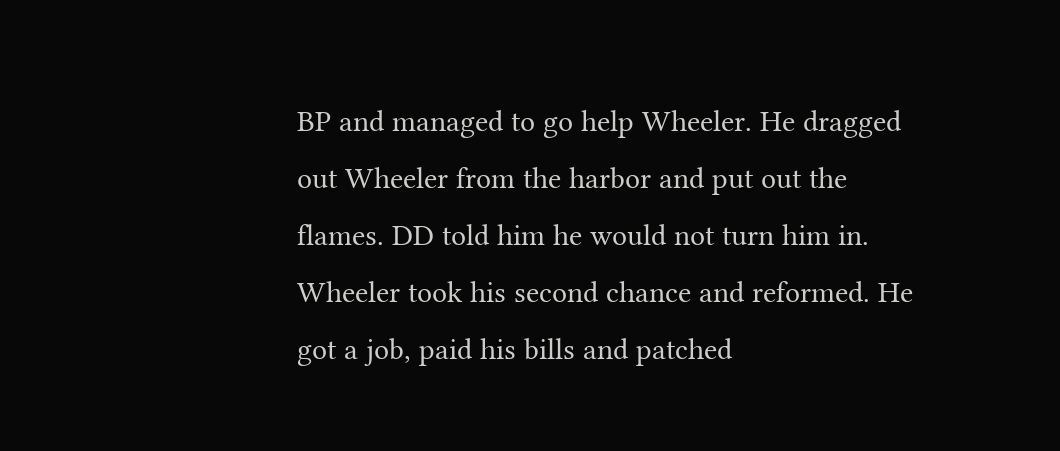BP and managed to go help Wheeler. He dragged out Wheeler from the harbor and put out the flames. DD told him he would not turn him in. Wheeler took his second chance and reformed. He got a job, paid his bills and patched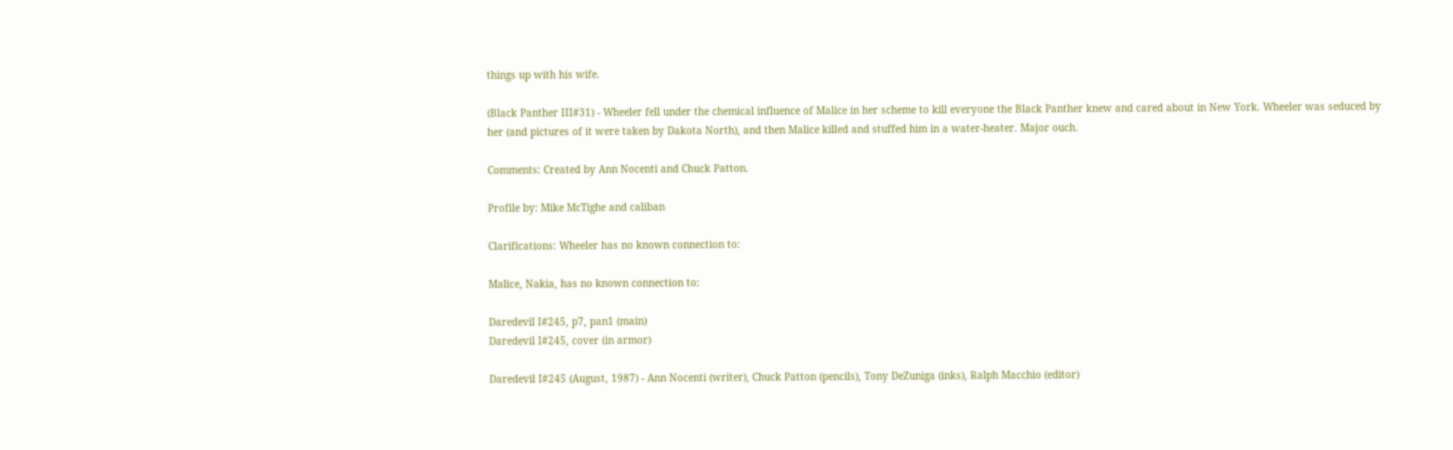things up with his wife.

(Black Panther III#31) - Wheeler fell under the chemical influence of Malice in her scheme to kill everyone the Black Panther knew and cared about in New York. Wheeler was seduced by her (and pictures of it were taken by Dakota North), and then Malice killed and stuffed him in a water-heater. Major ouch.

Comments: Created by Ann Nocenti and Chuck Patton.

Profile by: Mike McTighe and caliban

Clarifications: Wheeler has no known connection to:

Malice, Nakia, has no known connection to:

Daredevil I#245, p7, pan1 (main)
Daredevil I#245, cover (in armor)

Daredevil I#245 (August, 1987) - Ann Nocenti (writer), Chuck Patton (pencils), Tony DeZuniga (inks), Ralph Macchio (editor)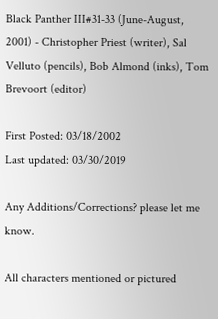Black Panther III#31-33 (June-August, 2001) - Christopher Priest (writer), Sal Velluto (pencils), Bob Almond (inks), Tom Brevoort (editor)

First Posted: 03/18/2002
Last updated: 03/30/2019

Any Additions/Corrections? please let me know.

All characters mentioned or pictured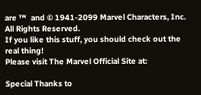are ™  and © 1941-2099 Marvel Characters, Inc. All Rights Reserved.
If you like this stuff, you should check out the real thing!
Please visit The Marvel Official Site at:

Special Thanks to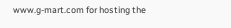www.g-mart.com for hosting the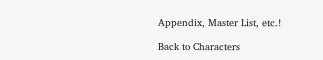Appendix, Master List, etc.!

Back to Characters